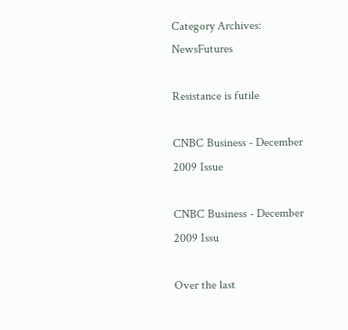Category Archives: NewsFutures

Resistance is futile

CNBC Business - December 2009 Issue

CNBC Business - December 2009 Issu

Over the last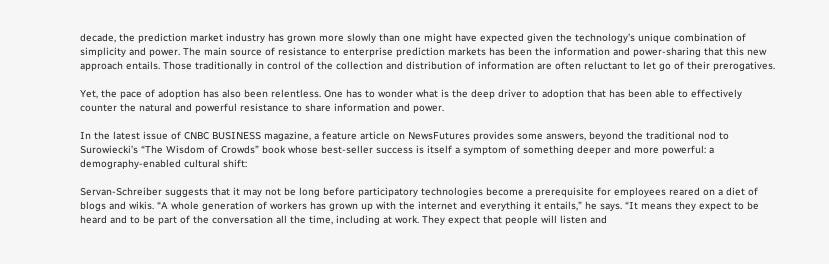decade, the prediction market industry has grown more slowly than one might have expected given the technology’s unique combination of simplicity and power. The main source of resistance to enterprise prediction markets has been the information and power-sharing that this new approach entails. Those traditionally in control of the collection and distribution of information are often reluctant to let go of their prerogatives.

Yet, the pace of adoption has also been relentless. One has to wonder what is the deep driver to adoption that has been able to effectively counter the natural and powerful resistance to share information and power.

In the latest issue of CNBC BUSINESS magazine, a feature article on NewsFutures provides some answers, beyond the traditional nod to Surowiecki’s “The Wisdom of Crowds” book whose best-seller success is itself a symptom of something deeper and more powerful: a demography-enabled cultural shift:

Servan-Schreiber suggests that it may not be long before participatory technologies become a prerequisite for employees reared on a diet of blogs and wikis. “A whole generation of workers has grown up with the internet and everything it entails,” he says. “It means they expect to be heard and to be part of the conversation all the time, including at work. They expect that people will listen and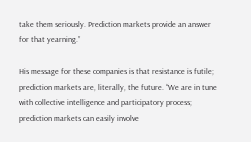take them seriously. Prediction markets provide an answer for that yearning.”

His message for these companies is that resistance is futile; prediction markets are, literally, the future. “We are in tune with collective intelligence and participatory process; prediction markets can easily involve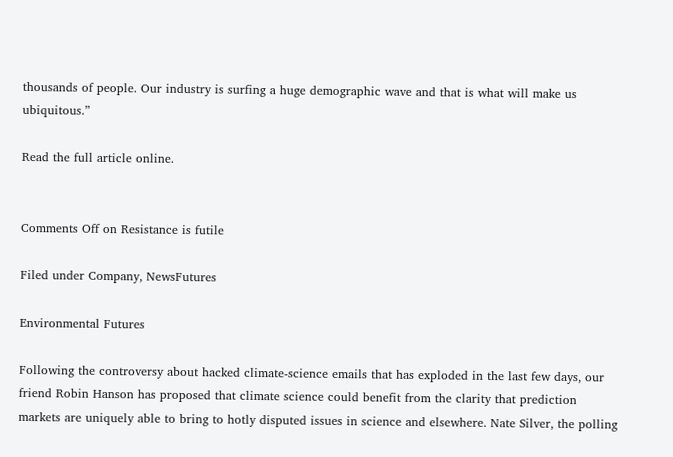thousands of people. Our industry is surfing a huge demographic wave and that is what will make us ubiquitous.”

Read the full article online.


Comments Off on Resistance is futile

Filed under Company, NewsFutures

Environmental Futures

Following the controversy about hacked climate-science emails that has exploded in the last few days, our friend Robin Hanson has proposed that climate science could benefit from the clarity that prediction markets are uniquely able to bring to hotly disputed issues in science and elsewhere. Nate Silver, the polling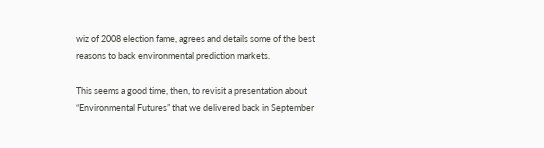wiz of 2008 election fame, agrees and details some of the best reasons to back environmental prediction markets.

This seems a good time, then, to revisit a presentation about “Environmental Futures” that we delivered back in September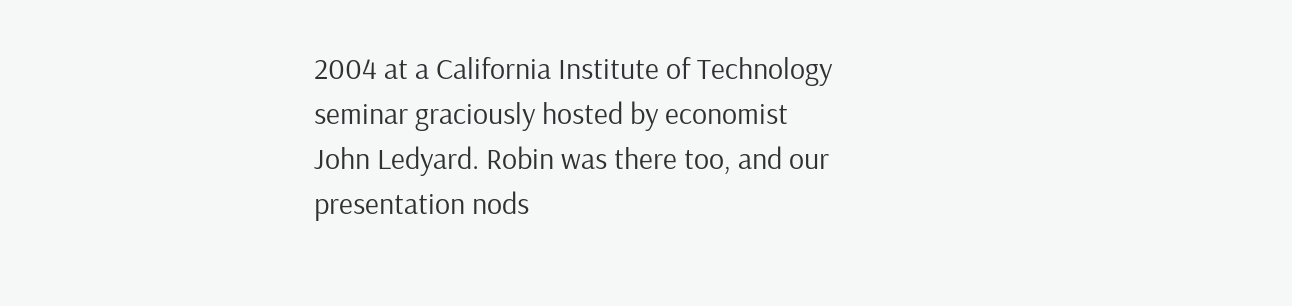2004 at a California Institute of Technology seminar graciously hosted by economist John Ledyard. Robin was there too, and our presentation nods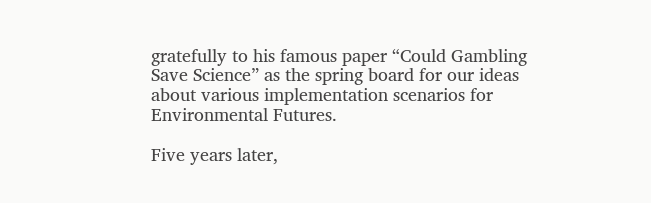gratefully to his famous paper “Could Gambling Save Science” as the spring board for our ideas about various implementation scenarios for Environmental Futures.

Five years later,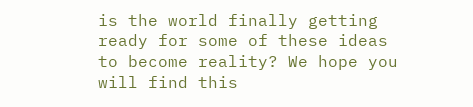is the world finally getting ready for some of these ideas to become reality? We hope you will find this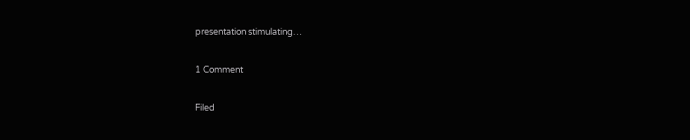presentation stimulating…

1 Comment

Filed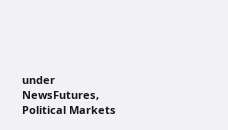under NewsFutures, Political Markets